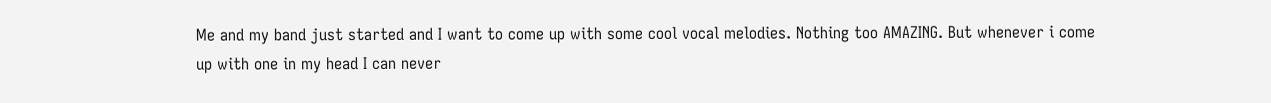Me and my band just started and I want to come up with some cool vocal melodies. Nothing too AMAZING. But whenever i come up with one in my head I can never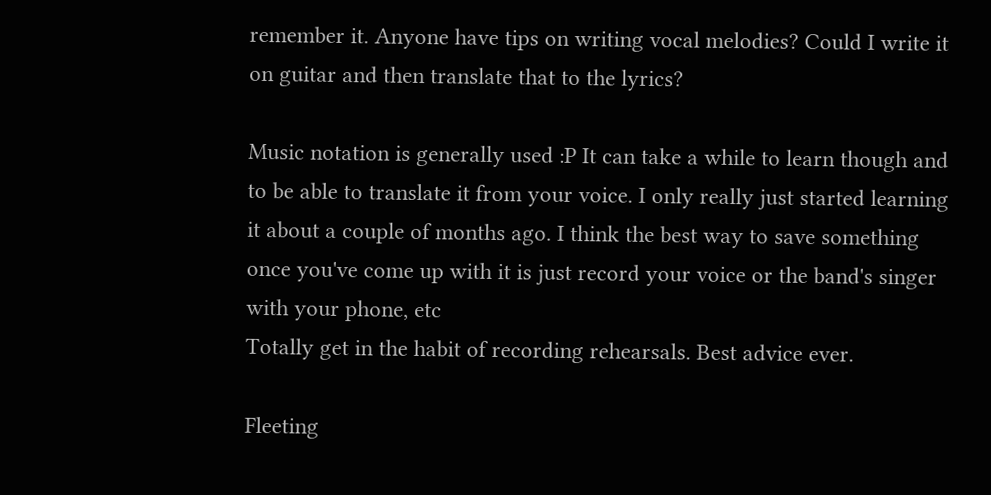remember it. Anyone have tips on writing vocal melodies? Could I write it on guitar and then translate that to the lyrics?

Music notation is generally used :P It can take a while to learn though and to be able to translate it from your voice. I only really just started learning it about a couple of months ago. I think the best way to save something once you've come up with it is just record your voice or the band's singer with your phone, etc
Totally get in the habit of recording rehearsals. Best advice ever.

Fleeting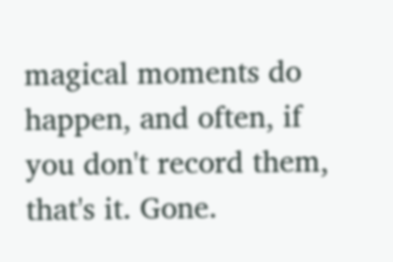magical moments do happen, and often, if you don't record them, that's it. Gone.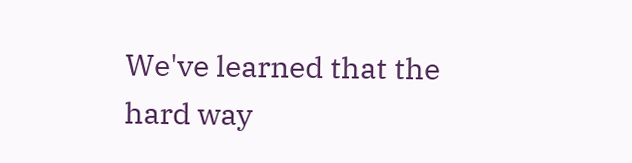We've learned that the hard way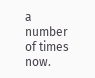a number of times now.